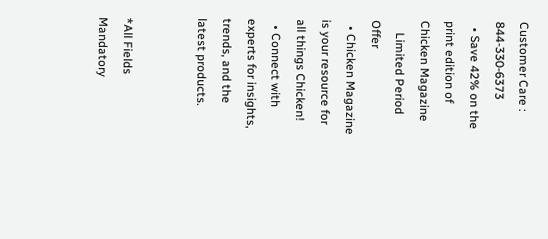Customer Care : 844-330-6373
  • Save 42% on the print edition of Chicken Magazine
    Limited Period Offer
  • Chicken Magazine is your resource for all things Chicken!
  • Connect with experts for insights, trends, and the latest products.


*All Fields Mandatory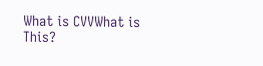What is CVVWhat is This?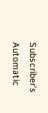Subscriber's Automatic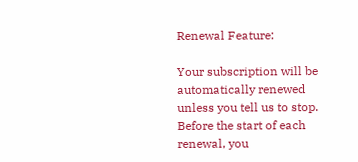Renewal Feature:

Your subscription will be automatically renewed unless you tell us to stop. Before the start of each renewal, you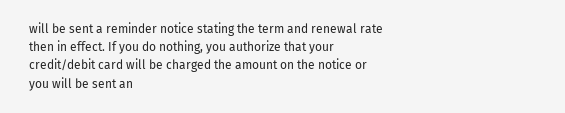will be sent a reminder notice stating the term and renewal rate then in effect. If you do nothing, you authorize that your credit/debit card will be charged the amount on the notice or you will be sent an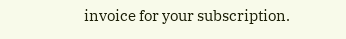invoice for your subscription.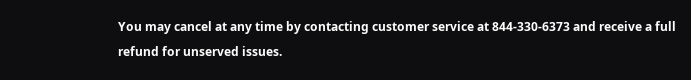You may cancel at any time by contacting customer service at 844-330-6373 and receive a full refund for unserved issues.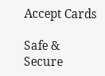Accept Cards

Safe & Secure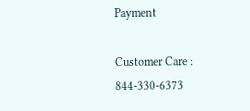Payment

Customer Care : 844-330-6373